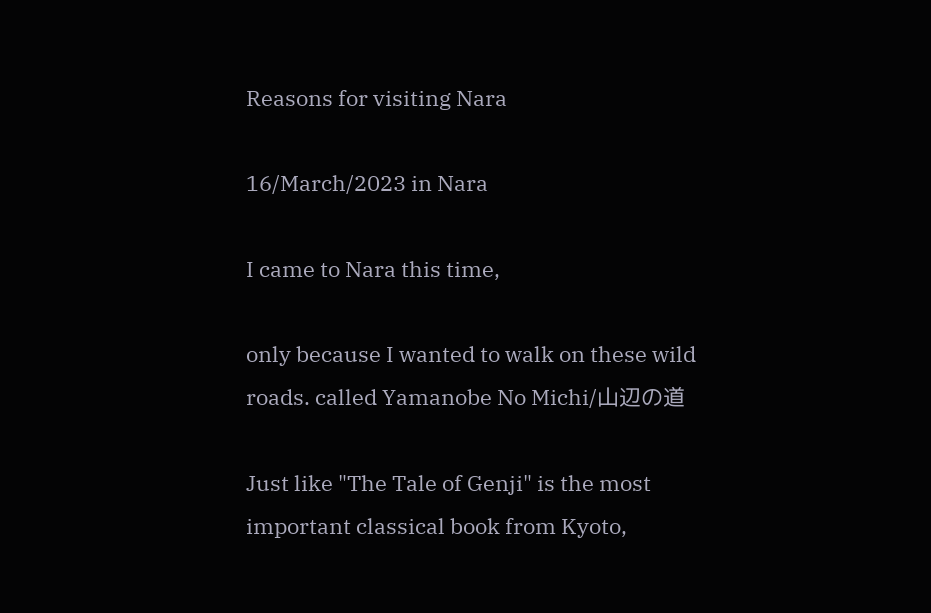Reasons for visiting Nara

16/March/2023 in Nara

I came to Nara this time,

only because I wanted to walk on these wild roads. called Yamanobe No Michi/山辺の道

Just like "The Tale of Genji" is the most important classical book from Kyoto,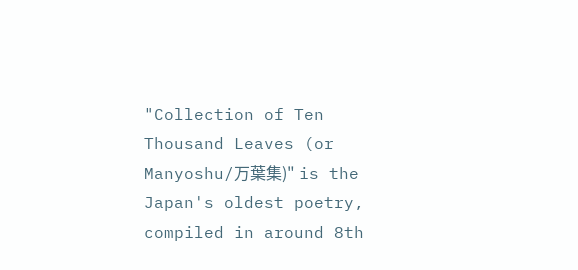"Collection of Ten Thousand Leaves (or Manyoshu/万葉集)" is the Japan's oldest poetry, compiled in around 8th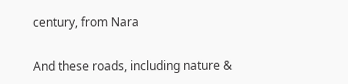century, from Nara

And these roads, including nature &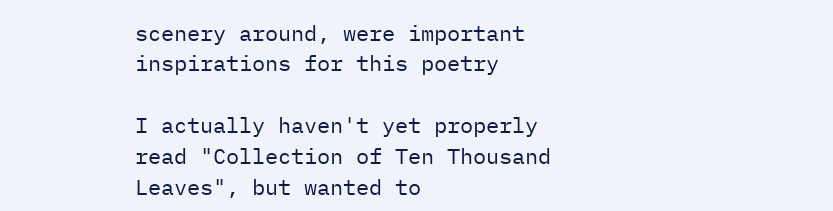scenery around, were important inspirations for this poetry

I actually haven't yet properly read "Collection of Ten Thousand Leaves", but wanted to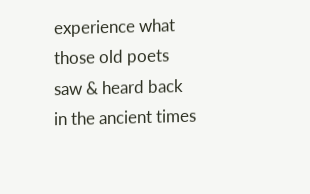experience what those old poets saw & heard back in the ancient times